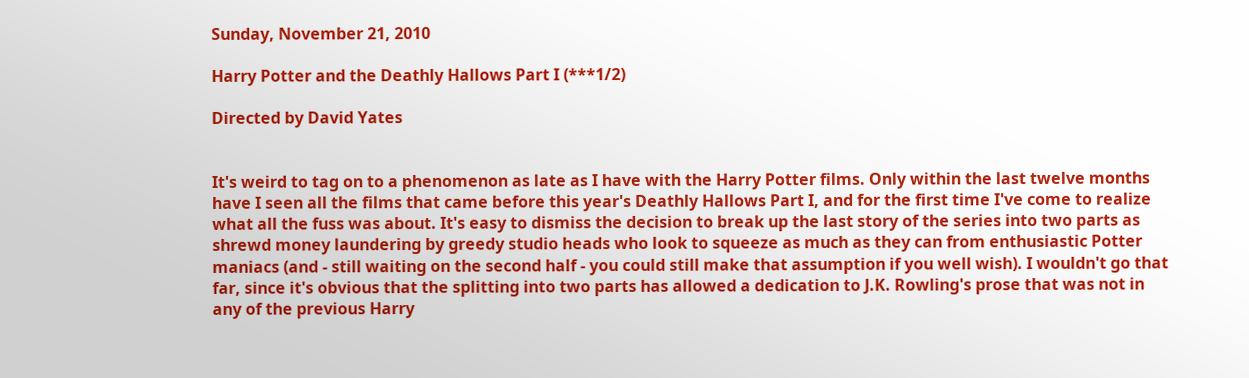Sunday, November 21, 2010

Harry Potter and the Deathly Hallows Part I (***1/2)

Directed by David Yates


It's weird to tag on to a phenomenon as late as I have with the Harry Potter films. Only within the last twelve months have I seen all the films that came before this year's Deathly Hallows Part I, and for the first time I've come to realize what all the fuss was about. It's easy to dismiss the decision to break up the last story of the series into two parts as shrewd money laundering by greedy studio heads who look to squeeze as much as they can from enthusiastic Potter maniacs (and - still waiting on the second half - you could still make that assumption if you well wish). I wouldn't go that far, since it's obvious that the splitting into two parts has allowed a dedication to J.K. Rowling's prose that was not in any of the previous Harry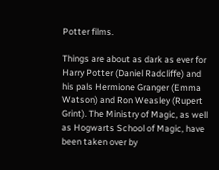Potter films.

Things are about as dark as ever for Harry Potter (Daniel Radcliffe) and his pals Hermione Granger (Emma Watson) and Ron Weasley (Rupert Grint). The Ministry of Magic, as well as Hogwarts School of Magic, have been taken over by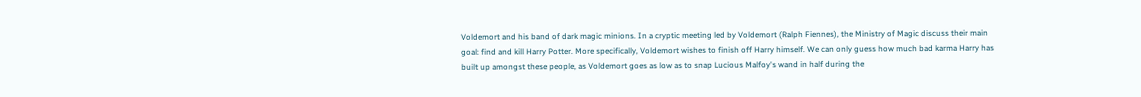Voldemort and his band of dark magic minions. In a cryptic meeting led by Voldemort (Ralph Fiennes), the Ministry of Magic discuss their main goal: find and kill Harry Potter. More specifically, Voldemort wishes to finish off Harry himself. We can only guess how much bad karma Harry has built up amongst these people, as Voldemort goes as low as to snap Lucious Malfoy's wand in half during the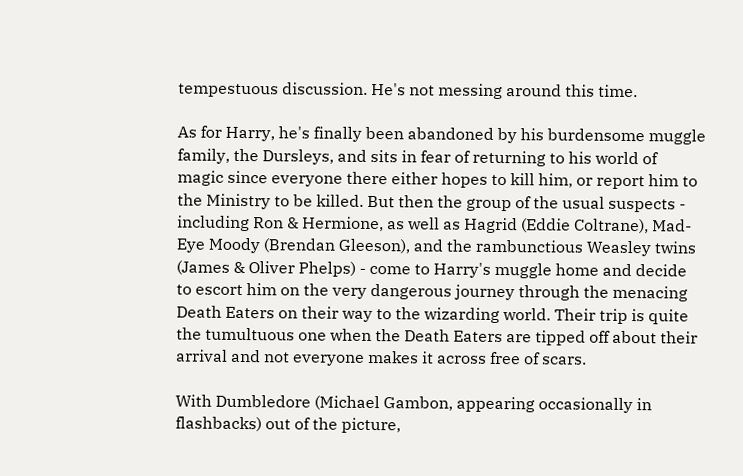tempestuous discussion. He's not messing around this time.

As for Harry, he's finally been abandoned by his burdensome muggle family, the Dursleys, and sits in fear of returning to his world of magic since everyone there either hopes to kill him, or report him to the Ministry to be killed. But then the group of the usual suspects - including Ron & Hermione, as well as Hagrid (Eddie Coltrane), Mad-Eye Moody (Brendan Gleeson), and the rambunctious Weasley twins (James & Oliver Phelps) - come to Harry's muggle home and decide to escort him on the very dangerous journey through the menacing Death Eaters on their way to the wizarding world. Their trip is quite the tumultuous one when the Death Eaters are tipped off about their arrival and not everyone makes it across free of scars.

With Dumbledore (Michael Gambon, appearing occasionally in flashbacks) out of the picture,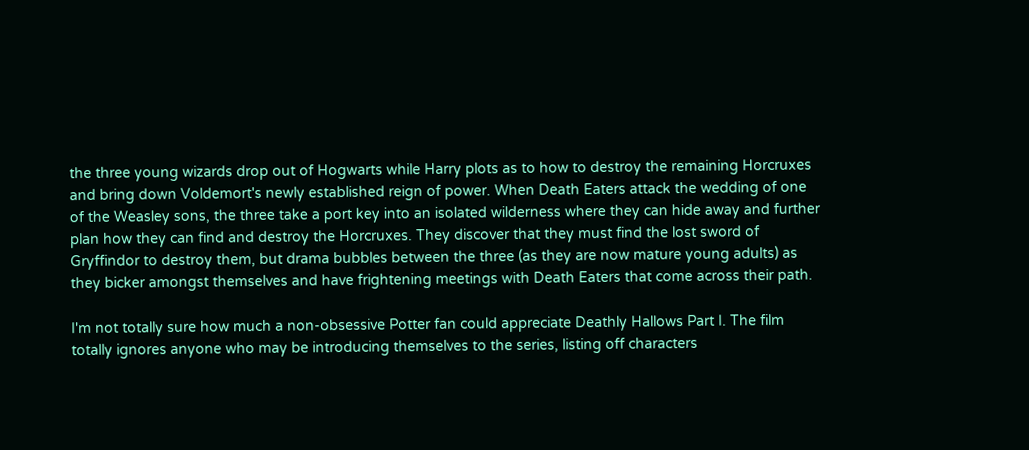the three young wizards drop out of Hogwarts while Harry plots as to how to destroy the remaining Horcruxes and bring down Voldemort's newly established reign of power. When Death Eaters attack the wedding of one of the Weasley sons, the three take a port key into an isolated wilderness where they can hide away and further plan how they can find and destroy the Horcruxes. They discover that they must find the lost sword of Gryffindor to destroy them, but drama bubbles between the three (as they are now mature young adults) as they bicker amongst themselves and have frightening meetings with Death Eaters that come across their path.

I'm not totally sure how much a non-obsessive Potter fan could appreciate Deathly Hallows Part I. The film totally ignores anyone who may be introducing themselves to the series, listing off characters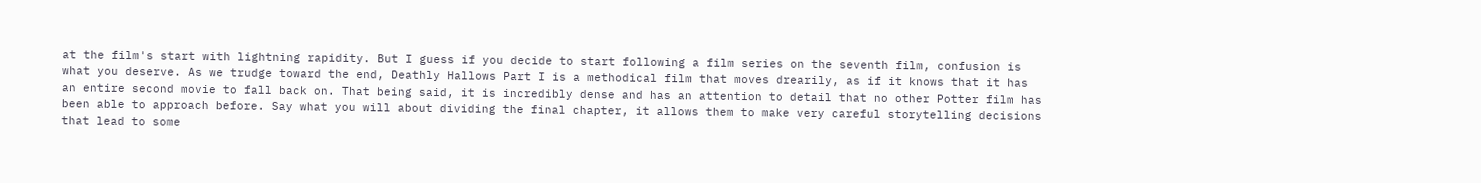at the film's start with lightning rapidity. But I guess if you decide to start following a film series on the seventh film, confusion is what you deserve. As we trudge toward the end, Deathly Hallows Part I is a methodical film that moves drearily, as if it knows that it has an entire second movie to fall back on. That being said, it is incredibly dense and has an attention to detail that no other Potter film has been able to approach before. Say what you will about dividing the final chapter, it allows them to make very careful storytelling decisions that lead to some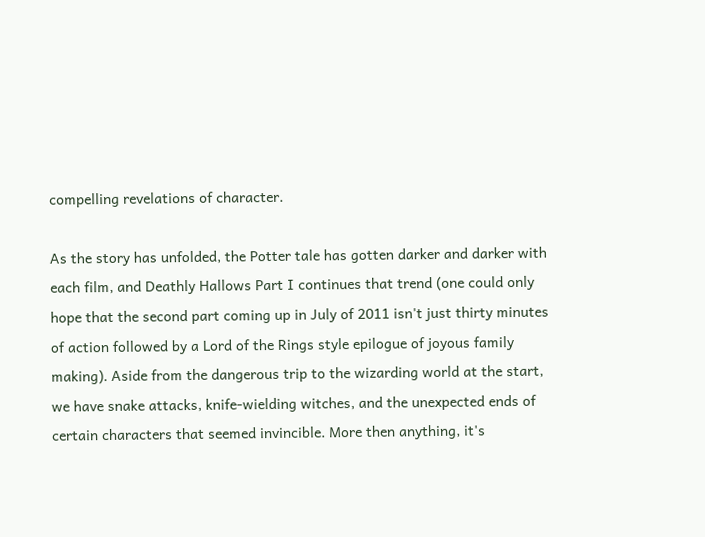compelling revelations of character.

As the story has unfolded, the Potter tale has gotten darker and darker with each film, and Deathly Hallows Part I continues that trend (one could only hope that the second part coming up in July of 2011 isn't just thirty minutes of action followed by a Lord of the Rings style epilogue of joyous family making). Aside from the dangerous trip to the wizarding world at the start, we have snake attacks, knife-wielding witches, and the unexpected ends of certain characters that seemed invincible. More then anything, it's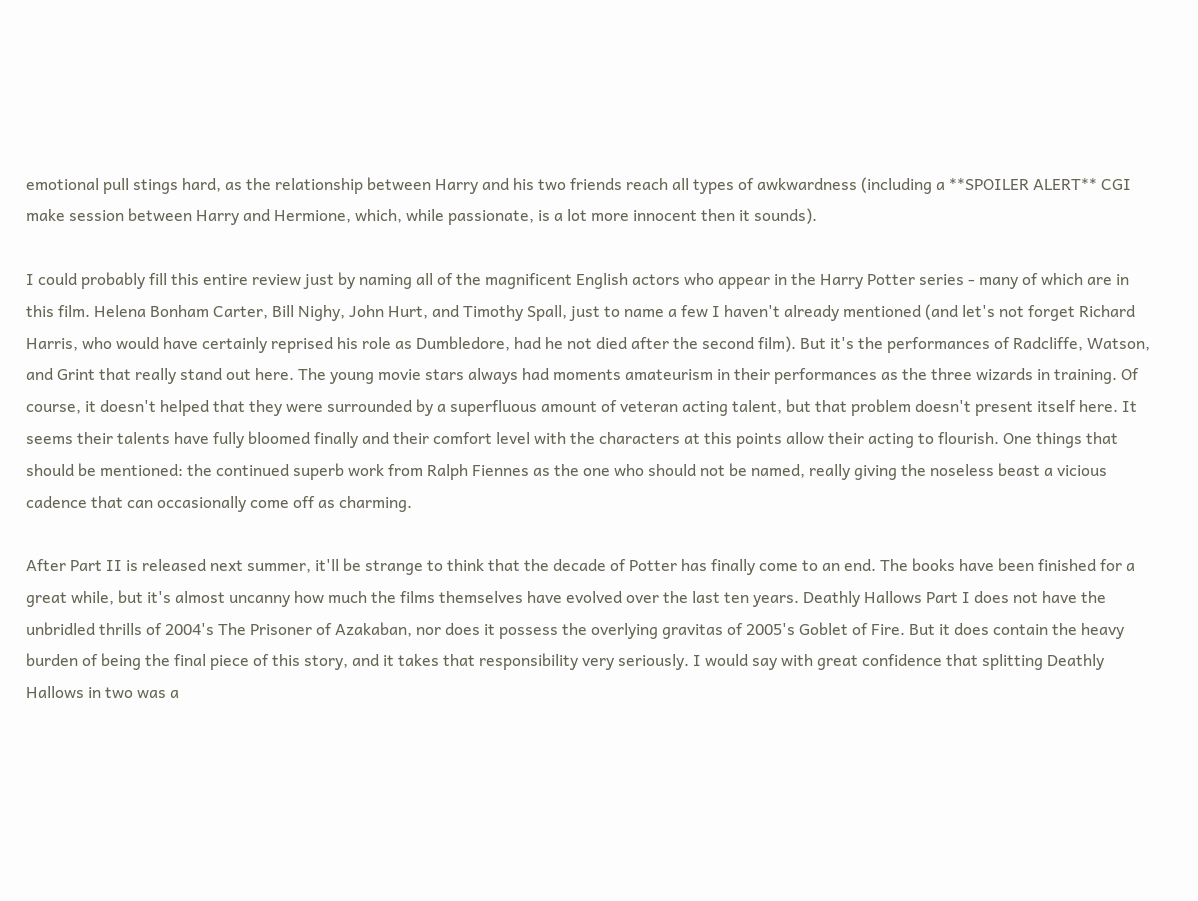emotional pull stings hard, as the relationship between Harry and his two friends reach all types of awkwardness (including a **SPOILER ALERT** CGI make session between Harry and Hermione, which, while passionate, is a lot more innocent then it sounds).

I could probably fill this entire review just by naming all of the magnificent English actors who appear in the Harry Potter series - many of which are in this film. Helena Bonham Carter, Bill Nighy, John Hurt, and Timothy Spall, just to name a few I haven't already mentioned (and let's not forget Richard Harris, who would have certainly reprised his role as Dumbledore, had he not died after the second film). But it's the performances of Radcliffe, Watson, and Grint that really stand out here. The young movie stars always had moments amateurism in their performances as the three wizards in training. Of course, it doesn't helped that they were surrounded by a superfluous amount of veteran acting talent, but that problem doesn't present itself here. It seems their talents have fully bloomed finally and their comfort level with the characters at this points allow their acting to flourish. One things that should be mentioned: the continued superb work from Ralph Fiennes as the one who should not be named, really giving the noseless beast a vicious cadence that can occasionally come off as charming.

After Part II is released next summer, it'll be strange to think that the decade of Potter has finally come to an end. The books have been finished for a great while, but it's almost uncanny how much the films themselves have evolved over the last ten years. Deathly Hallows Part I does not have the unbridled thrills of 2004's The Prisoner of Azakaban, nor does it possess the overlying gravitas of 2005's Goblet of Fire. But it does contain the heavy burden of being the final piece of this story, and it takes that responsibility very seriously. I would say with great confidence that splitting Deathly Hallows in two was a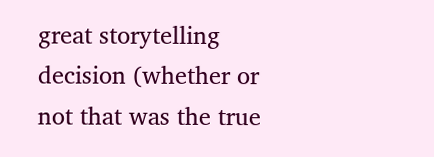great storytelling decision (whether or not that was the true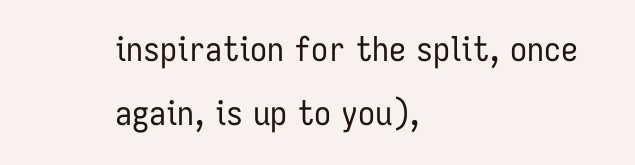inspiration for the split, once again, is up to you),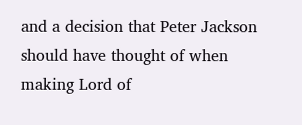and a decision that Peter Jackson should have thought of when making Lord of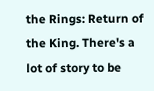the Rings: Return of the King. There's a lot of story to be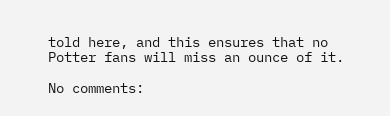told here, and this ensures that no Potter fans will miss an ounce of it.

No comments: